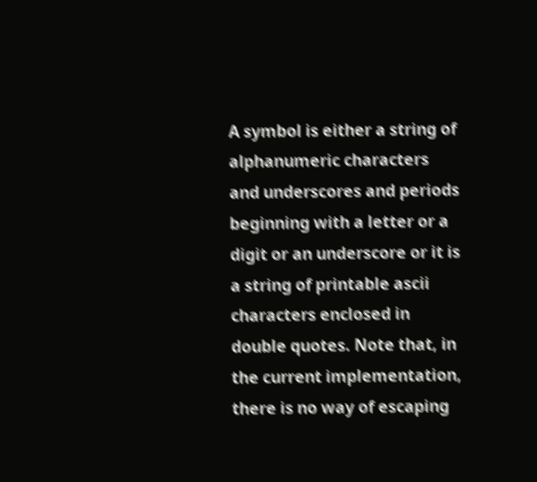A symbol is either a string of alphanumeric characters and underscores and periods beginning with a letter or a digit or an underscore or it is a string of printable ascii characters enclosed in double quotes. Note that, in the current implementation, there is no way of escaping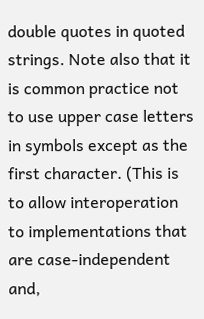double quotes in quoted strings. Note also that it is common practice not to use upper case letters in symbols except as the first character. (This is to allow interoperation to implementations that are case-independent and,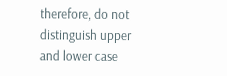therefore, do not distinguish upper and lower case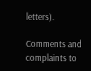letters).

Comments and complaints to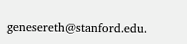genesereth@stanford.edu.